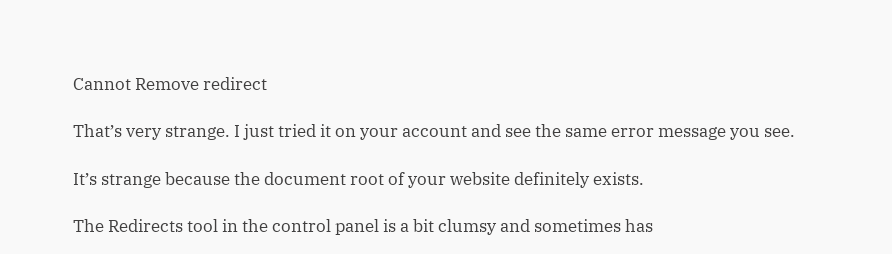Cannot Remove redirect

That’s very strange. I just tried it on your account and see the same error message you see.

It’s strange because the document root of your website definitely exists.

The Redirects tool in the control panel is a bit clumsy and sometimes has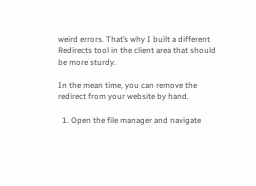weird errors. That’s why I built a different Redirects tool in the client area that should be more sturdy.

In the mean time, you can remove the redirect from your website by hand.

  1. Open the file manager and navigate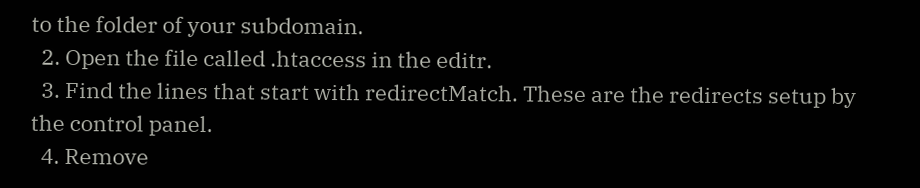to the folder of your subdomain.
  2. Open the file called .htaccess in the editr.
  3. Find the lines that start with redirectMatch. These are the redirects setup by the control panel.
  4. Remove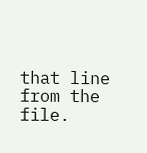that line from the file.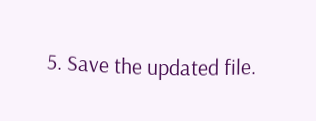5. Save the updated file.